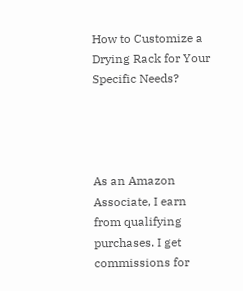How to Customize a Drying Rack for Your Specific Needs?




As an Amazon Associate, I earn from qualifying purchases. I get commissions for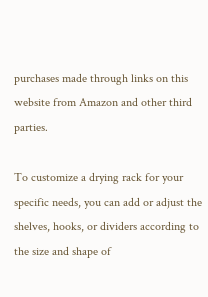purchases made through links on this website from Amazon and other third parties.

To customize a drying rack for your specific needs, you can add or adjust the shelves, hooks, or dividers according to the size and shape of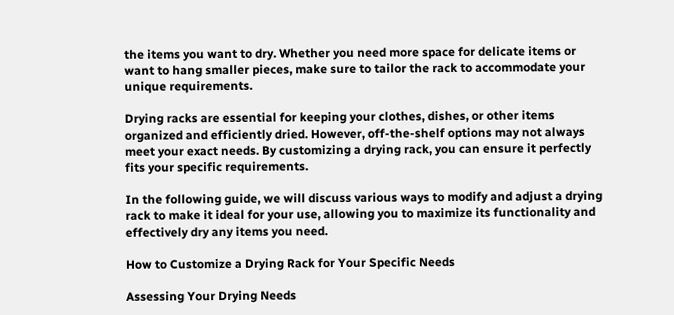the items you want to dry. Whether you need more space for delicate items or want to hang smaller pieces, make sure to tailor the rack to accommodate your unique requirements.

Drying racks are essential for keeping your clothes, dishes, or other items organized and efficiently dried. However, off-the-shelf options may not always meet your exact needs. By customizing a drying rack, you can ensure it perfectly fits your specific requirements.

In the following guide, we will discuss various ways to modify and adjust a drying rack to make it ideal for your use, allowing you to maximize its functionality and effectively dry any items you need.

How to Customize a Drying Rack for Your Specific Needs

Assessing Your Drying Needs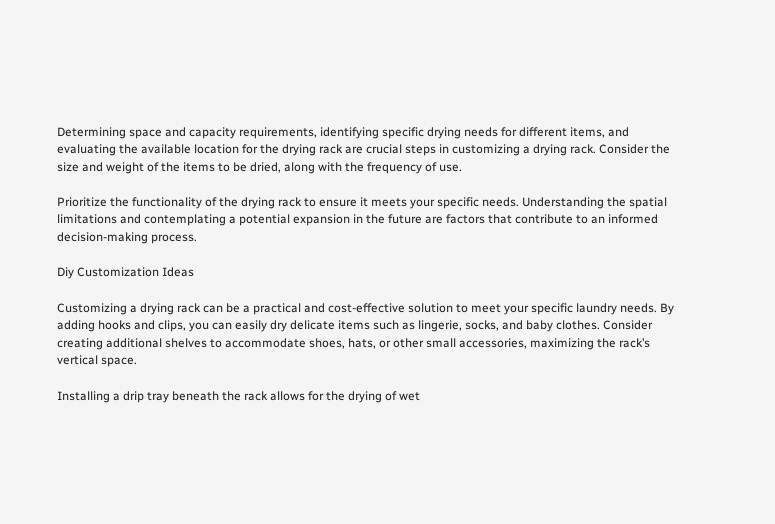Determining space and capacity requirements, identifying specific drying needs for different items, and evaluating the available location for the drying rack are crucial steps in customizing a drying rack. Consider the size and weight of the items to be dried, along with the frequency of use.

Prioritize the functionality of the drying rack to ensure it meets your specific needs. Understanding the spatial limitations and contemplating a potential expansion in the future are factors that contribute to an informed decision-making process.

Diy Customization Ideas

Customizing a drying rack can be a practical and cost-effective solution to meet your specific laundry needs. By adding hooks and clips, you can easily dry delicate items such as lingerie, socks, and baby clothes. Consider creating additional shelves to accommodate shoes, hats, or other small accessories, maximizing the rack’s vertical space.

Installing a drip tray beneath the rack allows for the drying of wet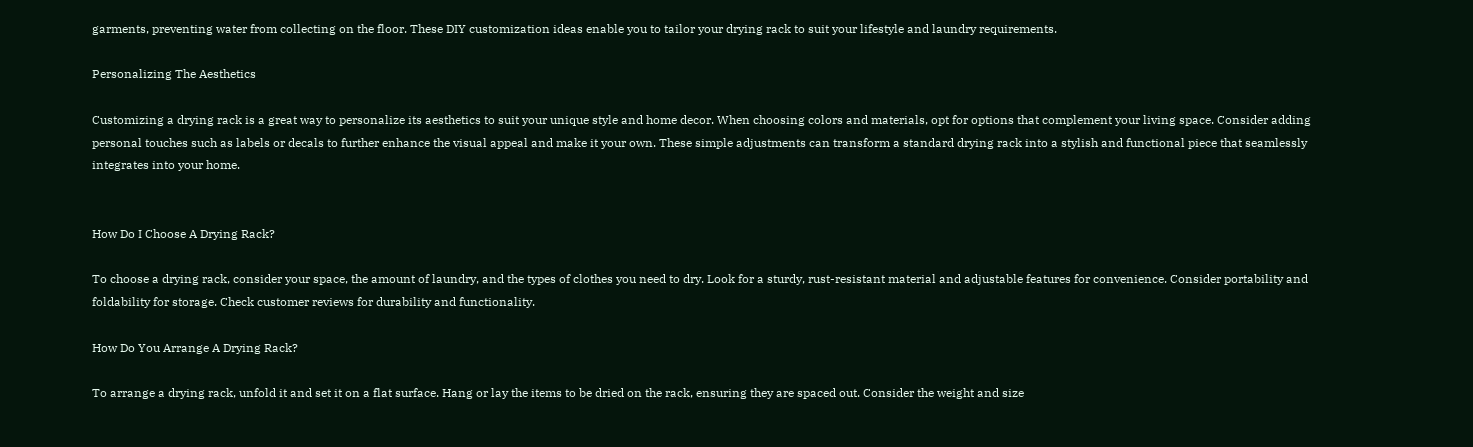garments, preventing water from collecting on the floor. These DIY customization ideas enable you to tailor your drying rack to suit your lifestyle and laundry requirements.

Personalizing The Aesthetics

Customizing a drying rack is a great way to personalize its aesthetics to suit your unique style and home decor. When choosing colors and materials, opt for options that complement your living space. Consider adding personal touches such as labels or decals to further enhance the visual appeal and make it your own. These simple adjustments can transform a standard drying rack into a stylish and functional piece that seamlessly integrates into your home.


How Do I Choose A Drying Rack?

To choose a drying rack, consider your space, the amount of laundry, and the types of clothes you need to dry. Look for a sturdy, rust-resistant material and adjustable features for convenience. Consider portability and foldability for storage. Check customer reviews for durability and functionality.

How Do You Arrange A Drying Rack?

To arrange a drying rack, unfold it and set it on a flat surface. Hang or lay the items to be dried on the rack, ensuring they are spaced out. Consider the weight and size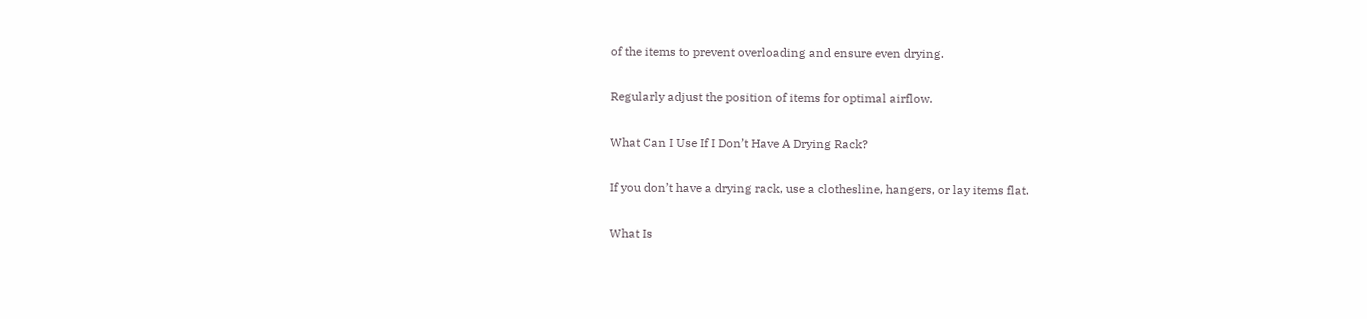of the items to prevent overloading and ensure even drying.

Regularly adjust the position of items for optimal airflow.

What Can I Use If I Don’t Have A Drying Rack?

If you don’t have a drying rack, use a clothesline, hangers, or lay items flat.

What Is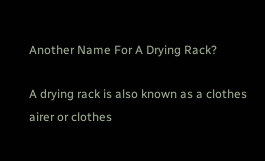Another Name For A Drying Rack?

A drying rack is also known as a clothes airer or clothes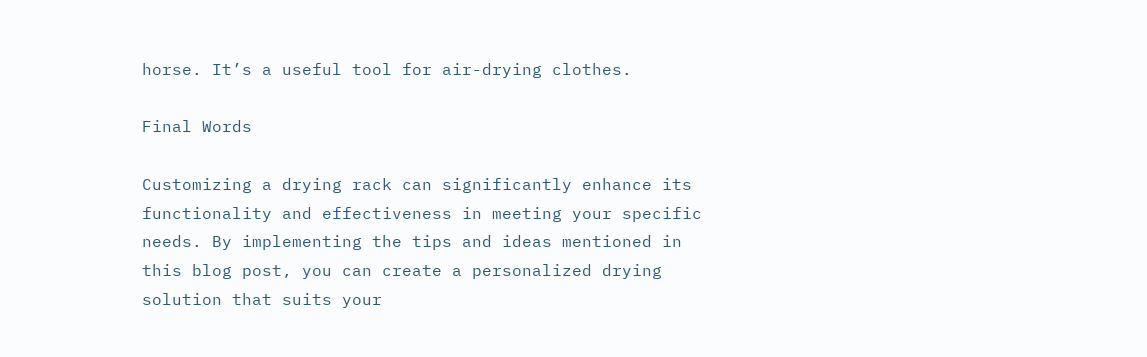horse. It’s a useful tool for air-drying clothes.

Final Words

Customizing a drying rack can significantly enhance its functionality and effectiveness in meeting your specific needs. By implementing the tips and ideas mentioned in this blog post, you can create a personalized drying solution that suits your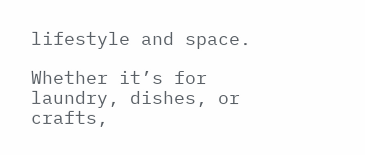lifestyle and space.

Whether it’s for laundry, dishes, or crafts,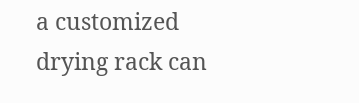a customized drying rack can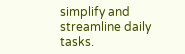simplify and streamline daily tasks.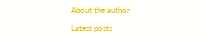About the author

Latest posts